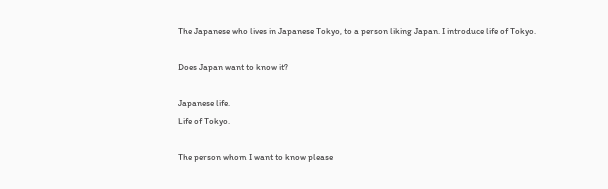The Japanese who lives in Japanese Tokyo, to a person liking Japan. I introduce life of Tokyo.

Does Japan want to know it?

Japanese life.
Life of Tokyo.

The person whom I want to know please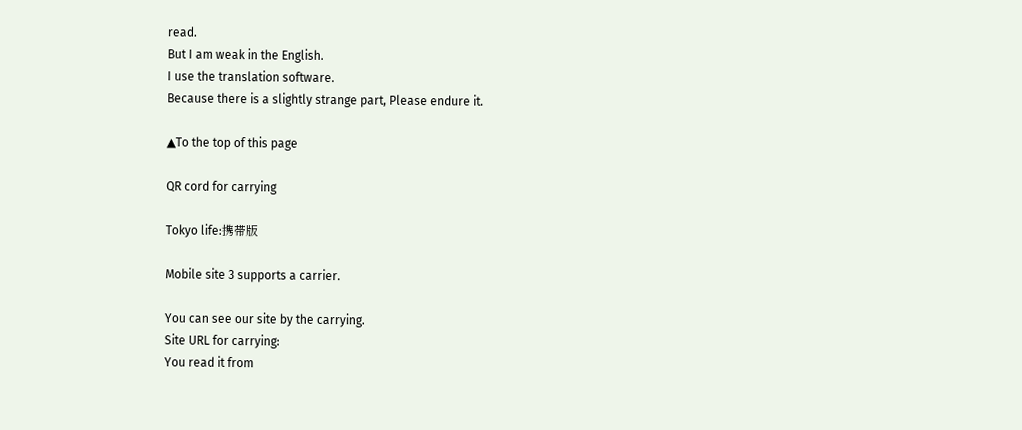read.
But I am weak in the English.
I use the translation software.
Because there is a slightly strange part, Please endure it.

▲To the top of this page

QR cord for carrying

Tokyo life:携帯版

Mobile site 3 supports a carrier.

You can see our site by the carrying.
Site URL for carrying:
You read it from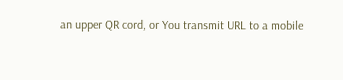an upper QR cord, or You transmit URL to a mobile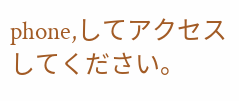phone,してアクセスしてください。